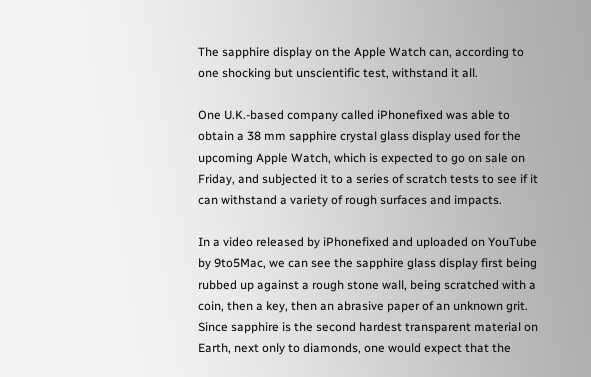The sapphire display on the Apple Watch can, according to one shocking but unscientific test, withstand it all.

One U.K.-based company called iPhonefixed was able to obtain a 38 mm sapphire crystal glass display used for the upcoming Apple Watch, which is expected to go on sale on Friday, and subjected it to a series of scratch tests to see if it can withstand a variety of rough surfaces and impacts.

In a video released by iPhonefixed and uploaded on YouTube by 9to5Mac, we can see the sapphire glass display first being rubbed up against a rough stone wall, being scratched with a coin, then a key, then an abrasive paper of an unknown grit. Since sapphire is the second hardest transparent material on Earth, next only to diamonds, one would expect that the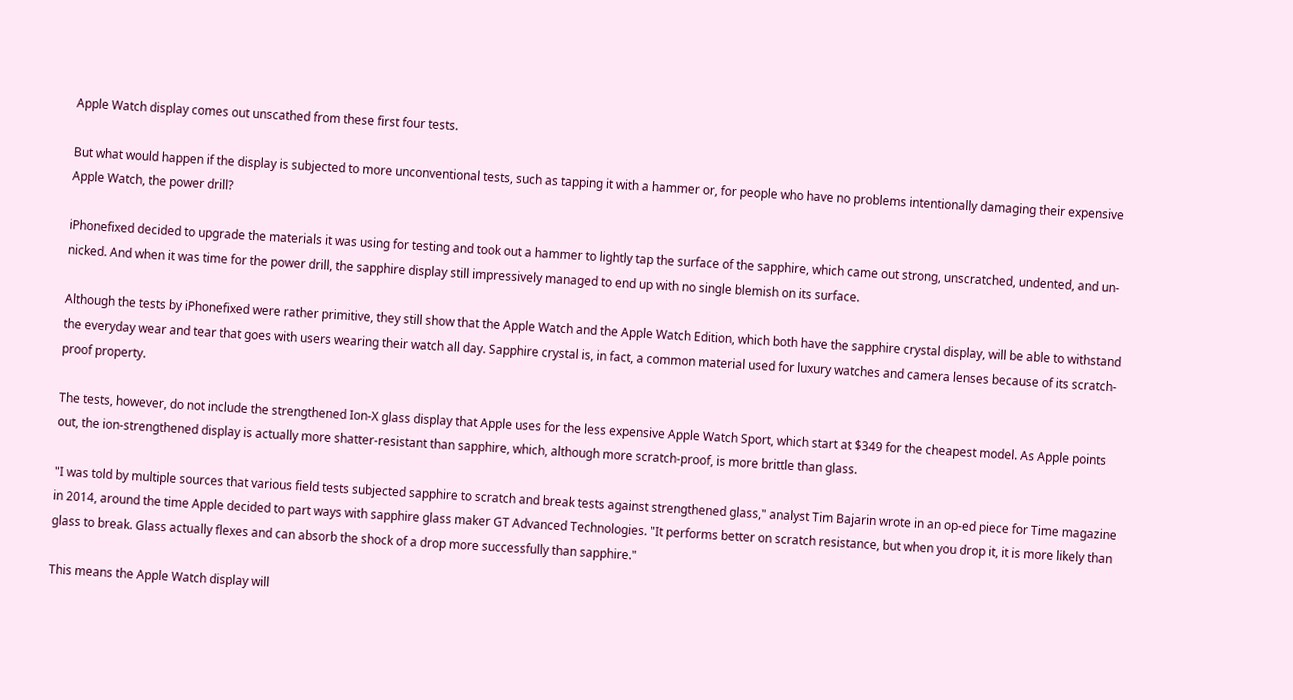Apple Watch display comes out unscathed from these first four tests.

But what would happen if the display is subjected to more unconventional tests, such as tapping it with a hammer or, for people who have no problems intentionally damaging their expensive Apple Watch, the power drill?

iPhonefixed decided to upgrade the materials it was using for testing and took out a hammer to lightly tap the surface of the sapphire, which came out strong, unscratched, undented, and un-nicked. And when it was time for the power drill, the sapphire display still impressively managed to end up with no single blemish on its surface.

Although the tests by iPhonefixed were rather primitive, they still show that the Apple Watch and the Apple Watch Edition, which both have the sapphire crystal display, will be able to withstand the everyday wear and tear that goes with users wearing their watch all day. Sapphire crystal is, in fact, a common material used for luxury watches and camera lenses because of its scratch-proof property.

The tests, however, do not include the strengthened Ion-X glass display that Apple uses for the less expensive Apple Watch Sport, which start at $349 for the cheapest model. As Apple points out, the ion-strengthened display is actually more shatter-resistant than sapphire, which, although more scratch-proof, is more brittle than glass.

"I was told by multiple sources that various field tests subjected sapphire to scratch and break tests against strengthened glass," analyst Tim Bajarin wrote in an op-ed piece for Time magazine in 2014, around the time Apple decided to part ways with sapphire glass maker GT Advanced Technologies. "It performs better on scratch resistance, but when you drop it, it is more likely than glass to break. Glass actually flexes and can absorb the shock of a drop more successfully than sapphire."

This means the Apple Watch display will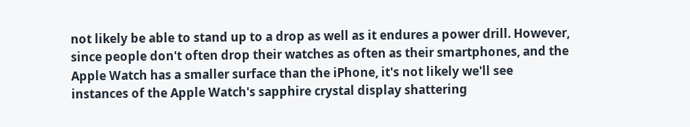not likely be able to stand up to a drop as well as it endures a power drill. However, since people don't often drop their watches as often as their smartphones, and the Apple Watch has a smaller surface than the iPhone, it's not likely we'll see instances of the Apple Watch's sapphire crystal display shattering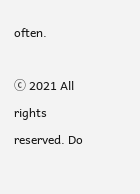often.

ⓒ 2021 All rights reserved. Do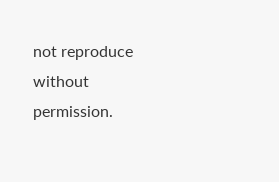not reproduce without permission.